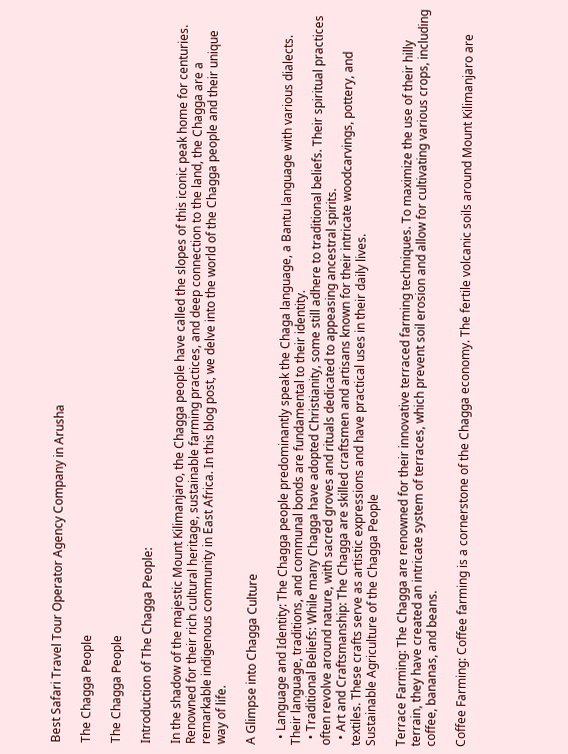Best Safari Travel Tour Operator Agency Company in Arusha

The Chagga People

The Chagga People

Introduction of The Chagga People:

In the shadow of the majestic Mount Kilimanjaro, the Chagga people have called the slopes of this iconic peak home for centuries. Renowned for their rich cultural heritage, sustainable farming practices, and deep connection to the land, the Chagga are a remarkable indigenous community in East Africa. In this blog post, we delve into the world of the Chagga people and their unique way of life.

A Glimpse into Chagga Culture

  • Language and Identity: The Chagga people predominantly speak the Chaga language, a Bantu language with various dialects. Their language, traditions, and communal bonds are fundamental to their identity.
  • Traditional Beliefs: While many Chagga have adopted Christianity, some still adhere to traditional beliefs. Their spiritual practices often revolve around nature, with sacred groves and rituals dedicated to appeasing ancestral spirits.
  • Art and Craftsmanship: The Chagga are skilled craftsmen and artisans known for their intricate woodcarvings, pottery, and textiles. These crafts serve as artistic expressions and have practical uses in their daily lives.
Sustainable Agriculture of the Chagga People

Terrace Farming: The Chagga are renowned for their innovative terraced farming techniques. To maximize the use of their hilly terrain, they have created an intricate system of terraces, which prevent soil erosion and allow for cultivating various crops, including coffee, bananas, and beans.

Coffee Farming: Coffee farming is a cornerstone of the Chagga economy. The fertile volcanic soils around Mount Kilimanjaro are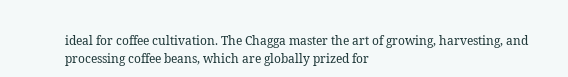ideal for coffee cultivation. The Chagga master the art of growing, harvesting, and processing coffee beans, which are globally prized for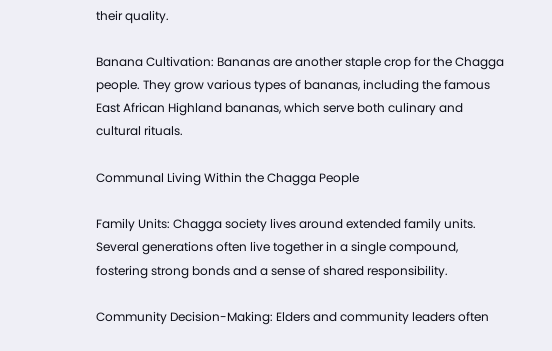their quality.

Banana Cultivation: Bananas are another staple crop for the Chagga people. They grow various types of bananas, including the famous East African Highland bananas, which serve both culinary and cultural rituals.

Communal Living Within the Chagga People

Family Units: Chagga society lives around extended family units. Several generations often live together in a single compound, fostering strong bonds and a sense of shared responsibility.

Community Decision-Making: Elders and community leaders often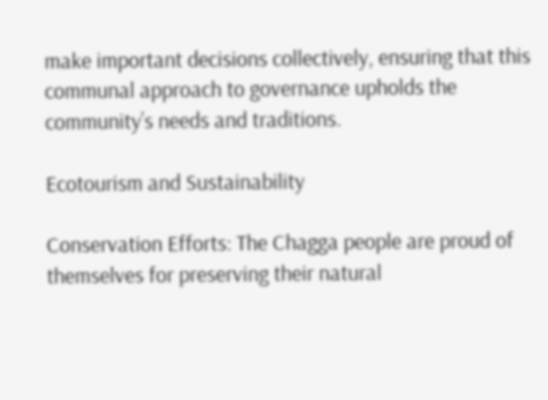make important decisions collectively, ensuring that this communal approach to governance upholds the community’s needs and traditions.

Ecotourism and Sustainability

Conservation Efforts: The Chagga people are proud of themselves for preserving their natural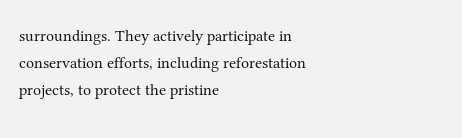surroundings. They actively participate in conservation efforts, including reforestation projects, to protect the pristine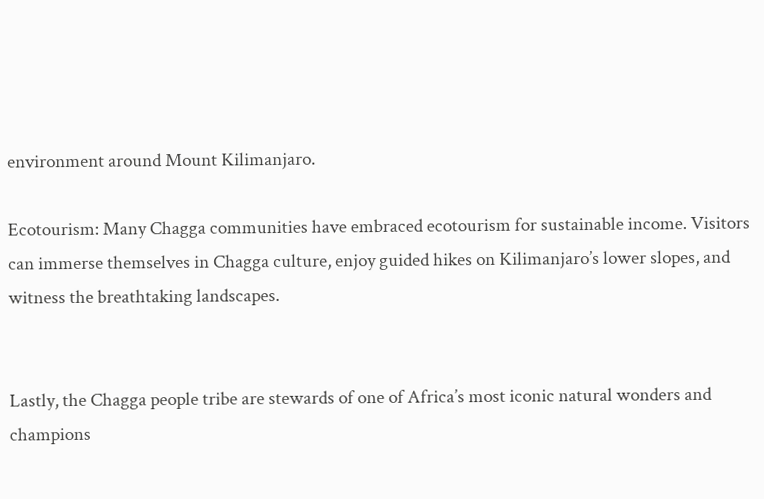environment around Mount Kilimanjaro.

Ecotourism: Many Chagga communities have embraced ecotourism for sustainable income. Visitors can immerse themselves in Chagga culture, enjoy guided hikes on Kilimanjaro’s lower slopes, and witness the breathtaking landscapes.


Lastly, the Chagga people tribe are stewards of one of Africa’s most iconic natural wonders and champions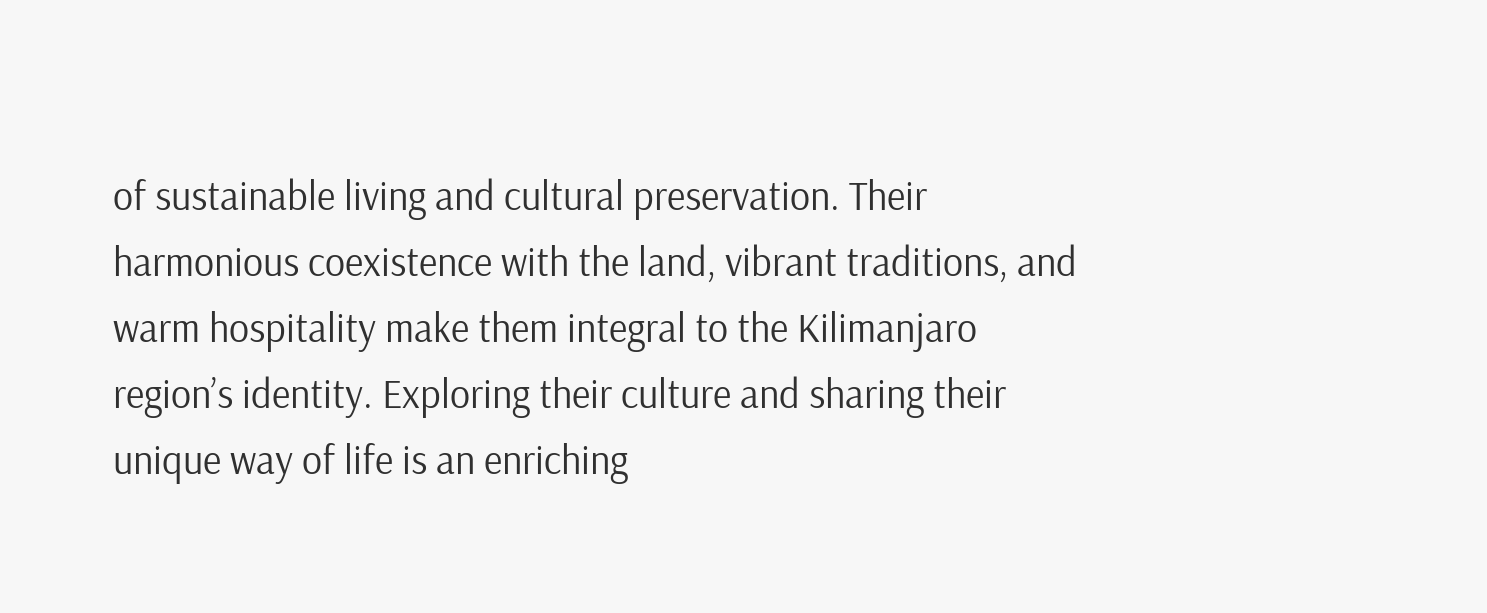of sustainable living and cultural preservation. Their harmonious coexistence with the land, vibrant traditions, and warm hospitality make them integral to the Kilimanjaro region’s identity. Exploring their culture and sharing their unique way of life is an enriching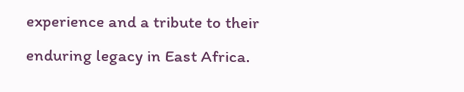experience and a tribute to their enduring legacy in East Africa.